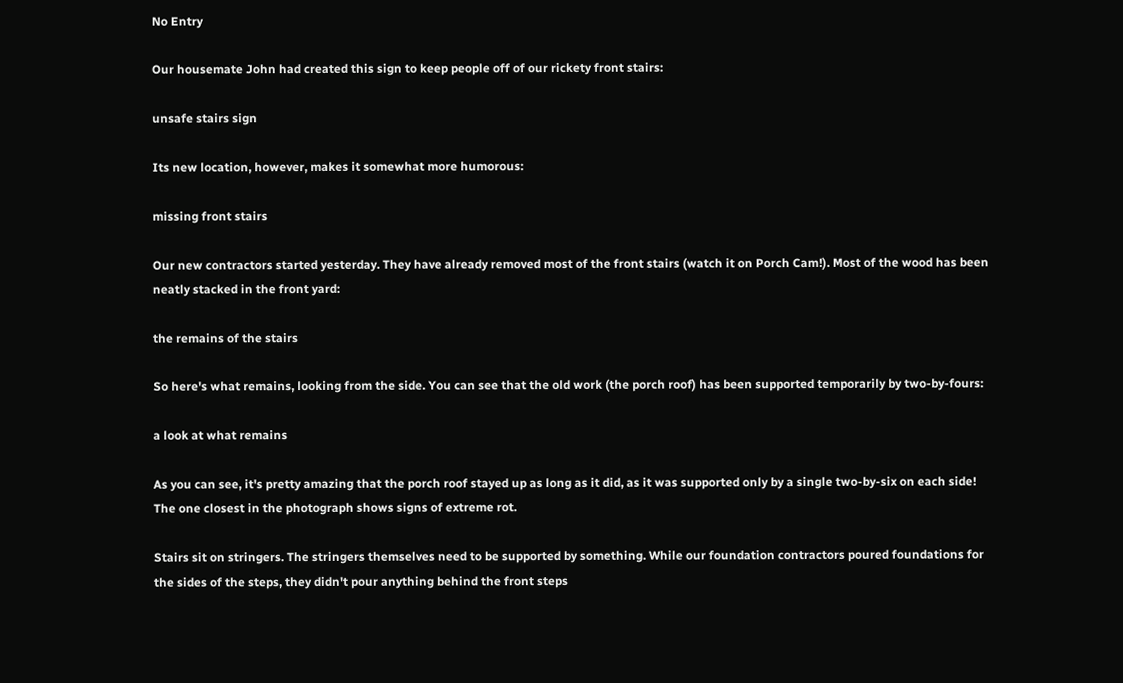No Entry

Our housemate John had created this sign to keep people off of our rickety front stairs:

unsafe stairs sign

Its new location, however, makes it somewhat more humorous:

missing front stairs

Our new contractors started yesterday. They have already removed most of the front stairs (watch it on Porch Cam!). Most of the wood has been neatly stacked in the front yard:

the remains of the stairs

So here's what remains, looking from the side. You can see that the old work (the porch roof) has been supported temporarily by two-by-fours:

a look at what remains

As you can see, it's pretty amazing that the porch roof stayed up as long as it did, as it was supported only by a single two-by-six on each side! The one closest in the photograph shows signs of extreme rot.

Stairs sit on stringers. The stringers themselves need to be supported by something. While our foundation contractors poured foundations for the sides of the steps, they didn't pour anything behind the front steps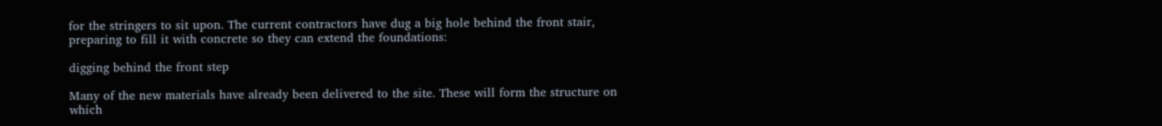for the stringers to sit upon. The current contractors have dug a big hole behind the front stair, preparing to fill it with concrete so they can extend the foundations:

digging behind the front step

Many of the new materials have already been delivered to the site. These will form the structure on which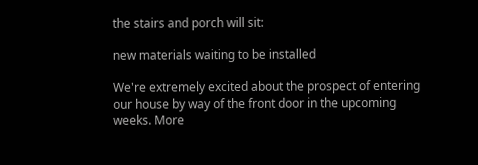the stairs and porch will sit:

new materials waiting to be installed

We're extremely excited about the prospect of entering our house by way of the front door in the upcoming weeks. More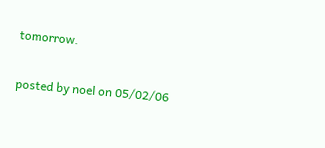tomorrow.

posted by noel on 05/02/06